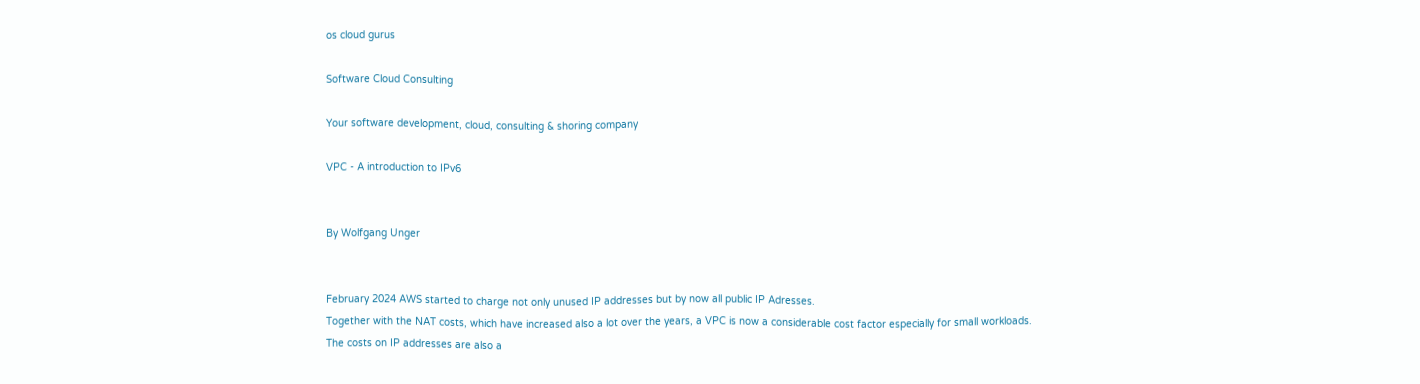os cloud gurus

Software Cloud Consulting

Your software development, cloud, consulting & shoring company

VPC - A introduction to IPv6


By Wolfgang Unger


February 2024 AWS started to charge not only unused IP addresses but by now all public IP Adresses.
Together with the NAT costs, which have increased also a lot over the years, a VPC is now a considerable cost factor especially for small workloads.
The costs on IP addresses are also a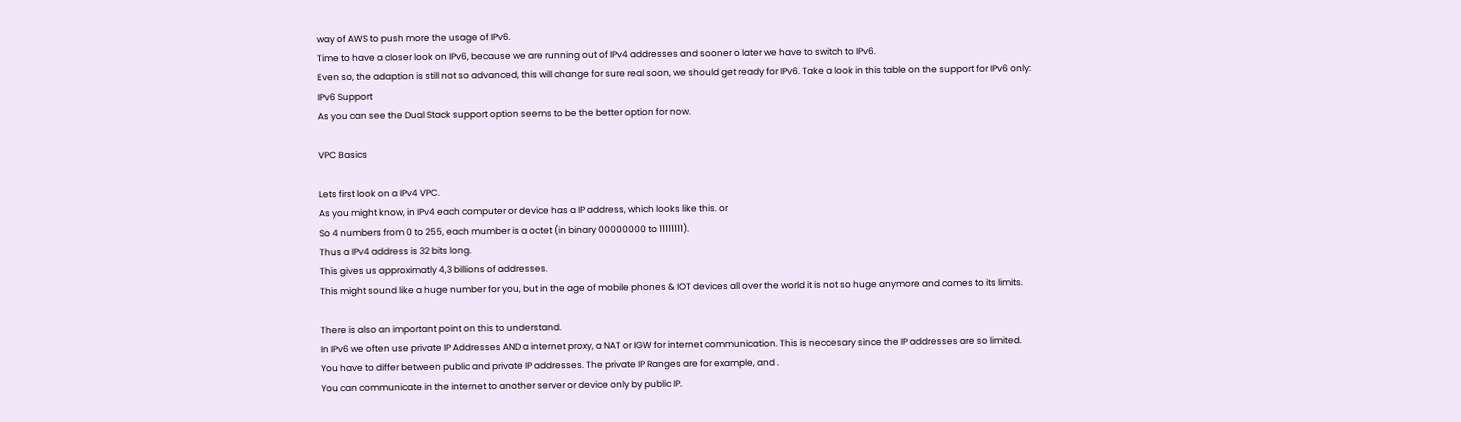way of AWS to push more the usage of IPv6.
Time to have a closer look on IPv6, because we are running out of IPv4 addresses and sooner o later we have to switch to IPv6.
Even so, the adaption is still not so advanced, this will change for sure real soon, we should get ready for IPv6. Take a look in this table on the support for IPv6 only:
IPv6 Support
As you can see the Dual Stack support option seems to be the better option for now.

VPC Basics

Lets first look on a IPv4 VPC.
As you might know, in IPv4 each computer or device has a IP address, which looks like this. or
So 4 numbers from 0 to 255, each mumber is a octet (in binary 00000000 to 11111111).
Thus a IPv4 address is 32 bits long.
This gives us approximatly 4,3 billions of addresses.
This might sound like a huge number for you, but in the age of mobile phones & IOT devices all over the world it is not so huge anymore and comes to its limits.

There is also an important point on this to understand.
In IPv6 we often use private IP Addresses AND a internet proxy, a NAT or IGW for internet communication. This is neccesary since the IP addresses are so limited.
You have to differ between public and private IP addresses. The private IP Ranges are for example, and .
You can communicate in the internet to another server or device only by public IP.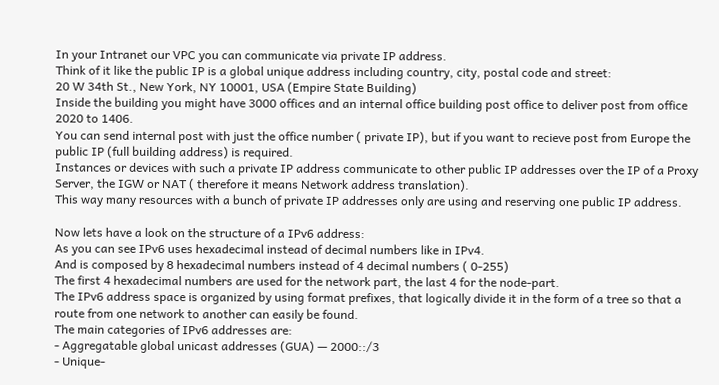In your Intranet our VPC you can communicate via private IP address.
Think of it like the public IP is a global unique address including country, city, postal code and street:
20 W 34th St., New York, NY 10001, USA (Empire State Building)
Inside the building you might have 3000 offices and an internal office building post office to deliver post from office 2020 to 1406.
You can send internal post with just the office number ( private IP), but if you want to recieve post from Europe the public IP (full building address) is required.
Instances or devices with such a private IP address communicate to other public IP addresses over the IP of a Proxy Server, the IGW or NAT ( therefore it means Network address translation).
This way many resources with a bunch of private IP addresses only are using and reserving one public IP address.

Now lets have a look on the structure of a IPv6 address:
As you can see IPv6 uses hexadecimal instead of decimal numbers like in IPv4.
And is composed by 8 hexadecimal numbers instead of 4 decimal numbers ( 0-255)
The first 4 hexadecimal numbers are used for the network part, the last 4 for the node-part.
The IPv6 address space is organized by using format prefixes, that logically divide it in the form of a tree so that a route from one network to another can easily be found.
The main categories of IPv6 addresses are:
- Aggregatable global unicast addresses (GUA) — 2000::/3
- Unique-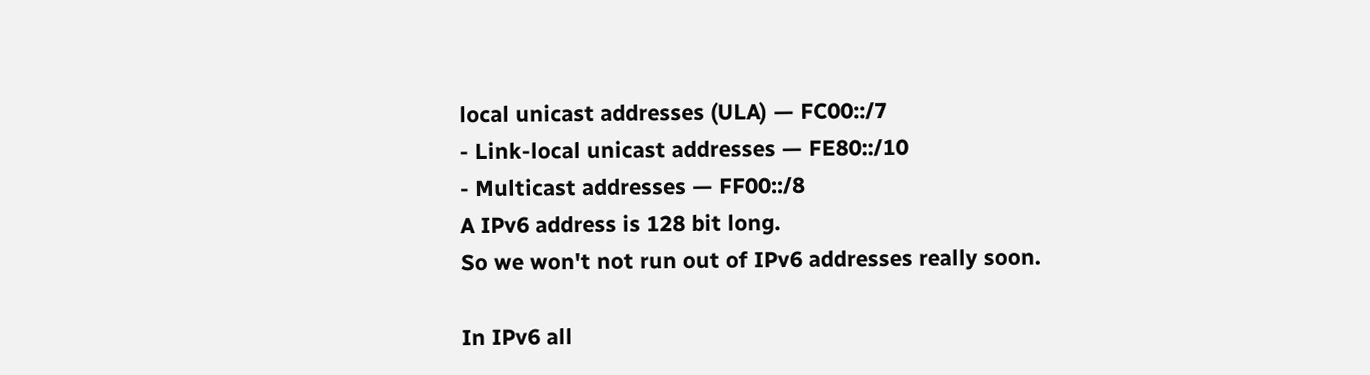local unicast addresses (ULA) — FC00::/7
- Link-local unicast addresses — FE80::/10
- Multicast addresses — FF00::/8
A IPv6 address is 128 bit long.
So we won't not run out of IPv6 addresses really soon.

In IPv6 all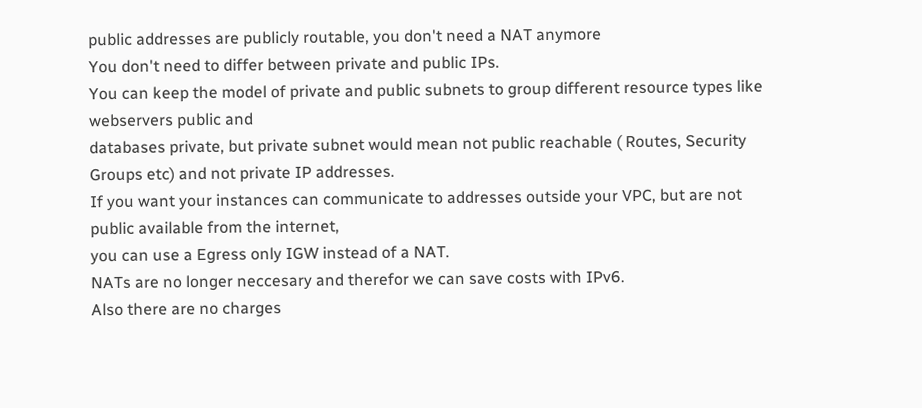public addresses are publicly routable, you don't need a NAT anymore
You don't need to differ between private and public IPs.
You can keep the model of private and public subnets to group different resource types like webservers public and
databases private, but private subnet would mean not public reachable ( Routes, Security Groups etc) and not private IP addresses.
If you want your instances can communicate to addresses outside your VPC, but are not public available from the internet,
you can use a Egress only IGW instead of a NAT.
NATs are no longer neccesary and therefor we can save costs with IPv6.
Also there are no charges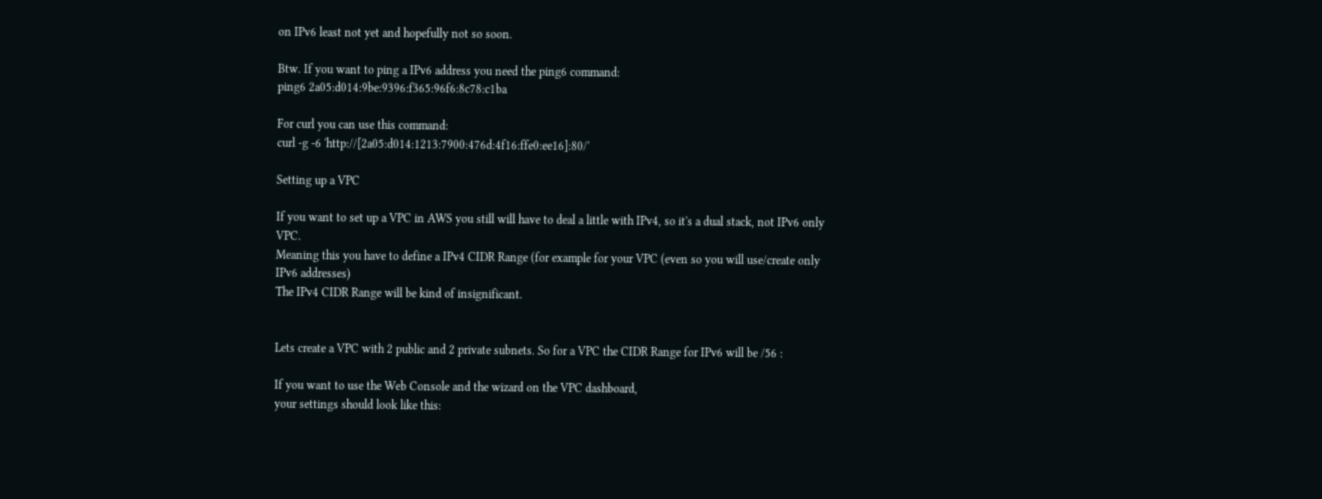on IPv6 least not yet and hopefully not so soon.

Btw. If you want to ping a IPv6 address you need the ping6 command:
ping6 2a05:d014:9be:9396:f365:96f6:8c78:c1ba

For curl you can use this command:
curl -g -6 'http://[2a05:d014:1213:7900:476d:4f16:ffe0:ee16]:80/'

Setting up a VPC

If you want to set up a VPC in AWS you still will have to deal a little with IPv4, so it's a dual stack, not IPv6 only VPC.
Meaning this you have to define a IPv4 CIDR Range (for example for your VPC (even so you will use/create only IPv6 addresses)
The IPv4 CIDR Range will be kind of insignificant.


Lets create a VPC with 2 public and 2 private subnets. So for a VPC the CIDR Range for IPv6 will be /56 :

If you want to use the Web Console and the wizard on the VPC dashboard,
your settings should look like this: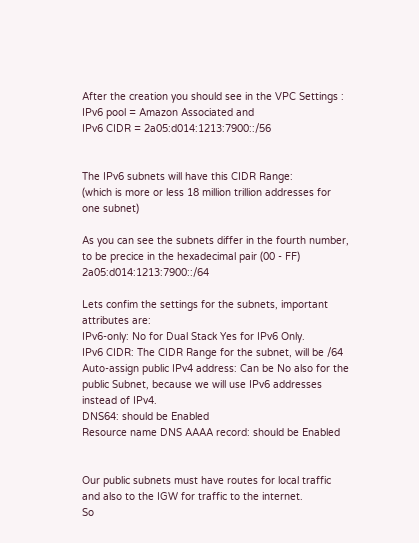After the creation you should see in the VPC Settings :
IPv6 pool = Amazon Associated and
IPv6 CIDR = 2a05:d014:1213:7900::/56


The IPv6 subnets will have this CIDR Range:
(which is more or less 18 million trillion addresses for one subnet)

As you can see the subnets differ in the fourth number, to be precice in the hexadecimal pair (00 - FF) 2a05:d014:1213:7900::/64

Lets confim the settings for the subnets, important attributes are:
IPv6-only: No for Dual Stack Yes for IPv6 Only.
IPv6 CIDR: The CIDR Range for the subnet, will be /64
Auto-assign public IPv4 address: Can be No also for the public Subnet, because we will use IPv6 addresses instead of IPv4.
DNS64: should be Enabled
Resource name DNS AAAA record: should be Enabled


Our public subnets must have routes for local traffic and also to the IGW for traffic to the internet.
So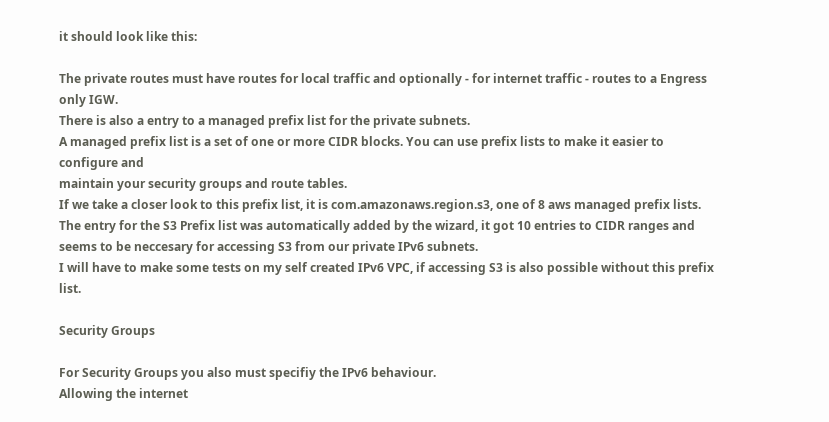it should look like this:

The private routes must have routes for local traffic and optionally - for internet traffic - routes to a Engress only IGW.
There is also a entry to a managed prefix list for the private subnets.
A managed prefix list is a set of one or more CIDR blocks. You can use prefix lists to make it easier to configure and
maintain your security groups and route tables.
If we take a closer look to this prefix list, it is com.amazonaws.region.s3, one of 8 aws managed prefix lists.
The entry for the S3 Prefix list was automatically added by the wizard, it got 10 entries to CIDR ranges and
seems to be neccesary for accessing S3 from our private IPv6 subnets.
I will have to make some tests on my self created IPv6 VPC, if accessing S3 is also possible without this prefix list.

Security Groups

For Security Groups you also must specifiy the IPv6 behaviour.
Allowing the internet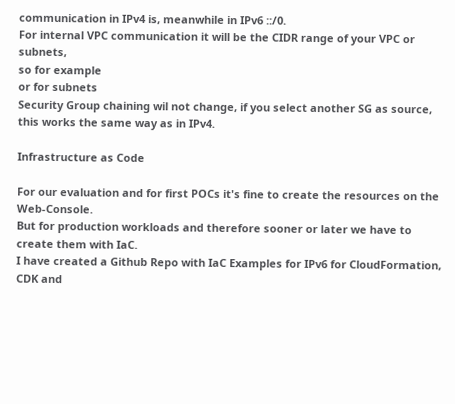communication in IPv4 is, meanwhile in IPv6 ::/0.
For internal VPC communication it will be the CIDR range of your VPC or subnets,
so for example
or for subnets
Security Group chaining wil not change, if you select another SG as source, this works the same way as in IPv4.

Infrastructure as Code

For our evaluation and for first POCs it's fine to create the resources on the Web-Console.
But for production workloads and therefore sooner or later we have to create them with IaC.
I have created a Github Repo with IaC Examples for IPv6 for CloudFormation, CDK and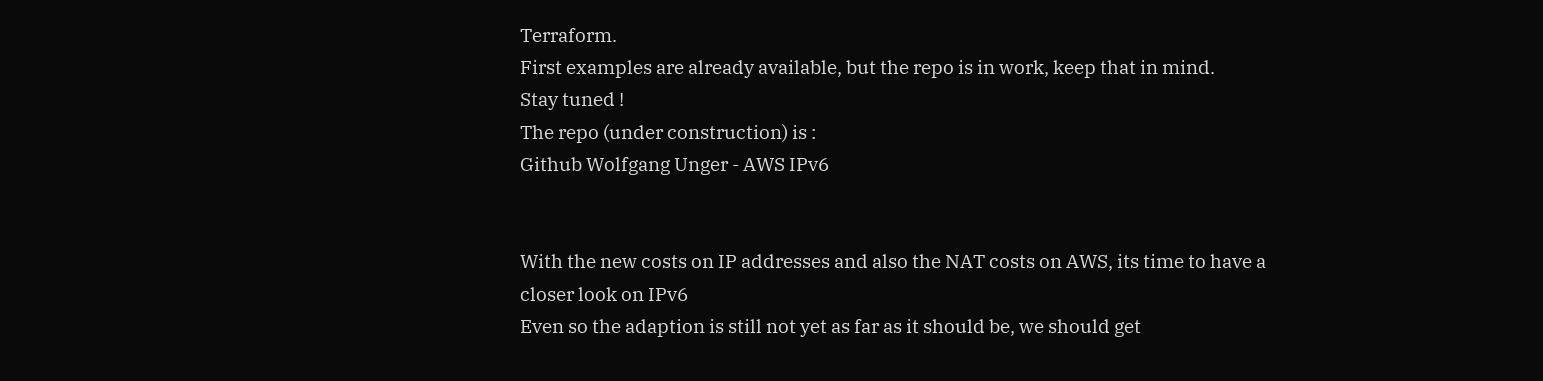Terraform.
First examples are already available, but the repo is in work, keep that in mind.
Stay tuned !
The repo (under construction) is :
Github Wolfgang Unger - AWS IPv6


With the new costs on IP addresses and also the NAT costs on AWS, its time to have a closer look on IPv6
Even so the adaption is still not yet as far as it should be, we should get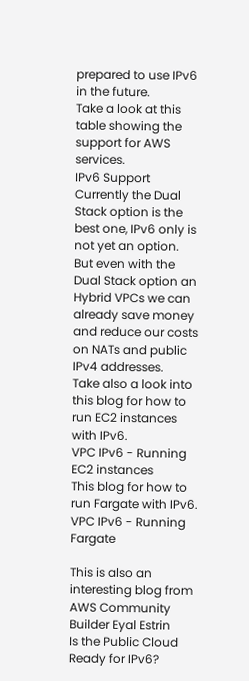prepared to use IPv6 in the future.
Take a look at this table showing the support for AWS services.
IPv6 Support
Currently the Dual Stack option is the best one, IPv6 only is not yet an option.
But even with the Dual Stack option an Hybrid VPCs we can already save money and reduce our costs on NATs and public IPv4 addresses.
Take also a look into this blog for how to run EC2 instances with IPv6.
VPC IPv6 - Running EC2 instances
This blog for how to run Fargate with IPv6.
VPC IPv6 - Running Fargate

This is also an interesting blog from AWS Community Builder Eyal Estrin
Is the Public Cloud Ready for IPv6?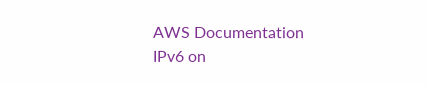AWS Documentation
IPv6 on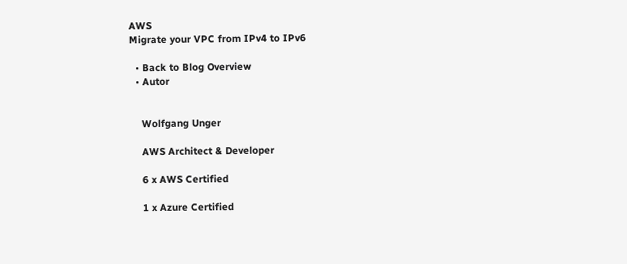AWS
Migrate your VPC from IPv4 to IPv6

  • Back to Blog Overview
  • Autor


    Wolfgang Unger

    AWS Architect & Developer

    6 x AWS Certified

    1 x Azure Certified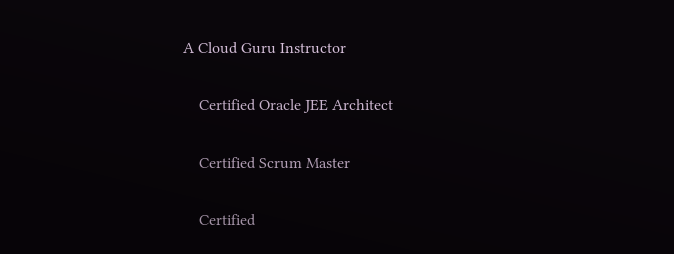A Cloud Guru Instructor

    Certified Oracle JEE Architect

    Certified Scrum Master

    Certified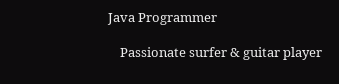Java Programmer

    Passionate surfer & guitar player